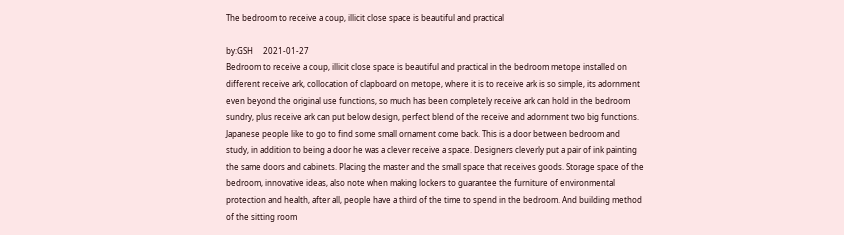The bedroom to receive a coup, illicit close space is beautiful and practical

by:GSH     2021-01-27
Bedroom to receive a coup, illicit close space is beautiful and practical in the bedroom metope installed on different receive ark, collocation of clapboard on metope, where it is to receive ark is so simple, its adornment even beyond the original use functions, so much has been completely receive ark can hold in the bedroom sundry, plus receive ark can put below design, perfect blend of the receive and adornment two big functions. Japanese people like to go to find some small ornament come back. This is a door between bedroom and study, in addition to being a door he was a clever receive a space. Designers cleverly put a pair of ink painting the same doors and cabinets. Placing the master and the small space that receives goods. Storage space of the bedroom, innovative ideas, also note when making lockers to guarantee the furniture of environmental protection and health, after all, people have a third of the time to spend in the bedroom. And building method of the sitting room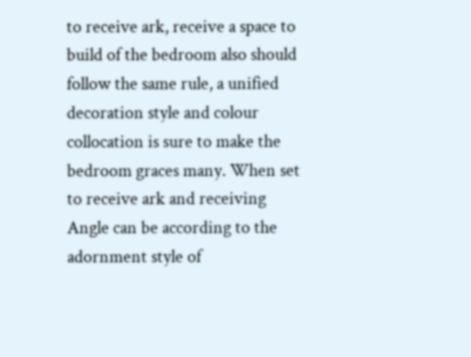to receive ark, receive a space to build of the bedroom also should follow the same rule, a unified decoration style and colour collocation is sure to make the bedroom graces many. When set to receive ark and receiving Angle can be according to the adornment style of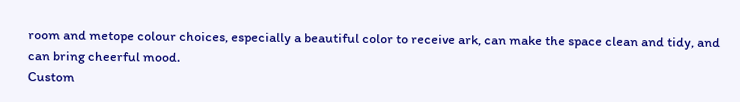room and metope colour choices, especially a beautiful color to receive ark, can make the space clean and tidy, and can bring cheerful mood.
Custom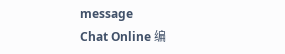message
Chat Online 编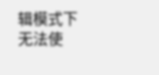辑模式下无法使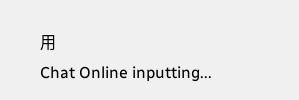用
Chat Online inputting...